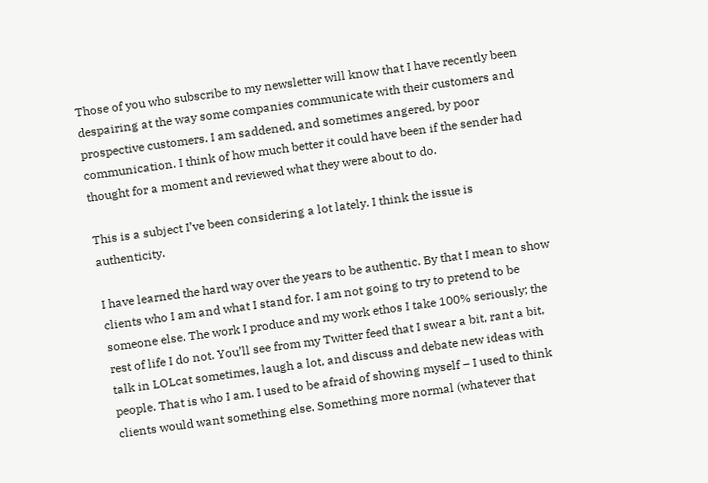Those of you who subscribe to my newsletter will know that I have recently been despairing at the way some companies communicate with their customers and prospective customers. I am saddened, and sometimes angered, by poor communication. I think of how much better it could have been if the sender had thought for a moment and reviewed what they were about to do.

This is a subject I’ve been considering a lot lately. I think the issue is authenticity.

I have learned the hard way over the years to be authentic. By that I mean to show clients who I am and what I stand for. I am not going to try to pretend to be someone else. The work I produce and my work ethos I take 100% seriously; the rest of life I do not. You’ll see from my Twitter feed that I swear a bit, rant a bit, talk in LOLcat sometimes, laugh a lot, and discuss and debate new ideas with people. That is who I am. I used to be afraid of showing myself – I used to think clients would want something else. Something more normal (whatever that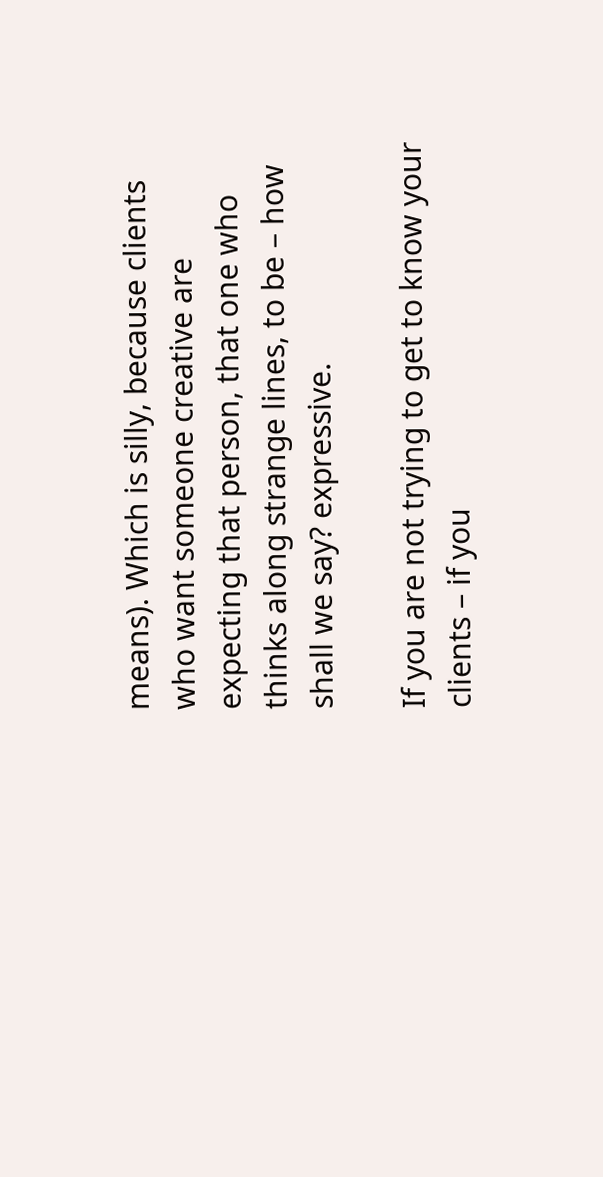means). Which is silly, because clients who want someone creative are expecting that person, that one who thinks along strange lines, to be – how shall we say? expressive.

If you are not trying to get to know your clients – if you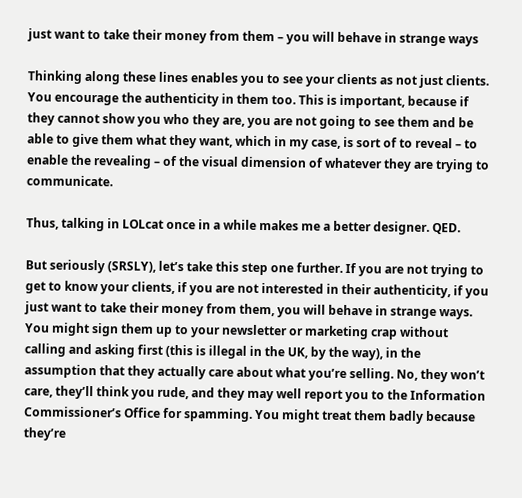just want to take their money from them – you will behave in strange ways

Thinking along these lines enables you to see your clients as not just clients. You encourage the authenticity in them too. This is important, because if they cannot show you who they are, you are not going to see them and be able to give them what they want, which in my case, is sort of to reveal – to enable the revealing – of the visual dimension of whatever they are trying to communicate.

Thus, talking in LOLcat once in a while makes me a better designer. QED.

But seriously (SRSLY), let’s take this step one further. If you are not trying to get to know your clients, if you are not interested in their authenticity, if you just want to take their money from them, you will behave in strange ways. You might sign them up to your newsletter or marketing crap without calling and asking first (this is illegal in the UK, by the way), in the assumption that they actually care about what you’re selling. No, they won’t care, they’ll think you rude, and they may well report you to the Information Commissioner’s Office for spamming. You might treat them badly because they’re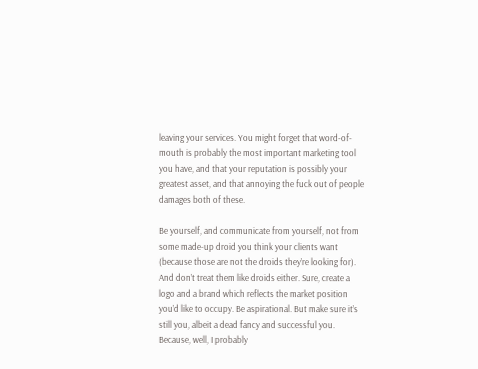leaving your services. You might forget that word-of-mouth is probably the most important marketing tool you have, and that your reputation is possibly your greatest asset, and that annoying the fuck out of people damages both of these.

Be yourself, and communicate from yourself, not from some made-up droid you think your clients want (because those are not the droids they’re looking for). And don’t treat them like droids either. Sure, create a logo and a brand which reflects the market position you’d like to occupy. Be aspirational. But make sure it’s still you, albeit a dead fancy and successful you. Because, well, I probably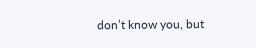don’t know you, but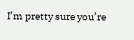I’m pretty sure you’re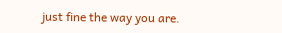just fine the way you are.